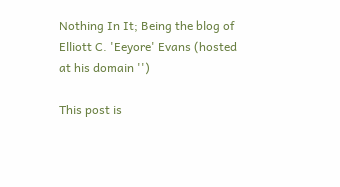Nothing In It; Being the blog of Elliott C. 'Eeyore' Evans (hosted at his domain '')

This post is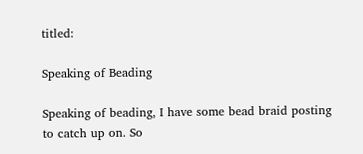titled:

Speaking of Beading

Speaking of beading, I have some bead braid posting to catch up on. So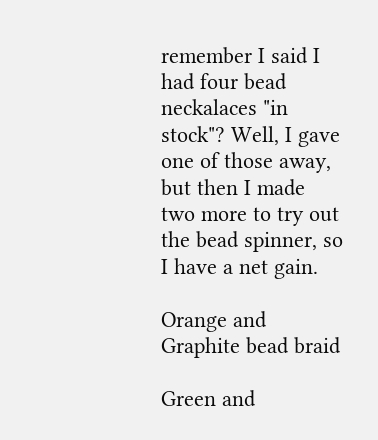remember I said I had four bead neckalaces "in stock"? Well, I gave one of those away, but then I made two more to try out the bead spinner, so I have a net gain.

Orange and Graphite bead braid

Green and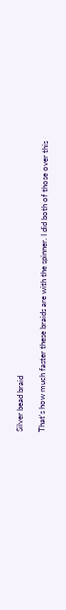Silver bead braid

That's how much faster these braids are with the spinner. I did both of those over this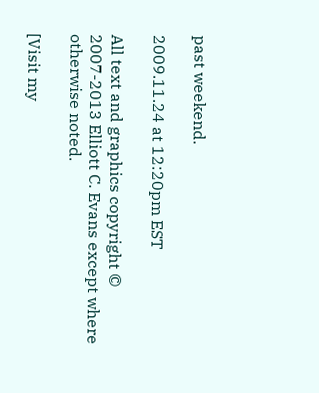past weekend.

2009.11.24 at 12:20pm EST

All text and graphics copyright © 2007-2013 Elliott C. Evans except where otherwise noted.

[Visit my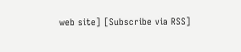web site] [Subscribe via RSS]